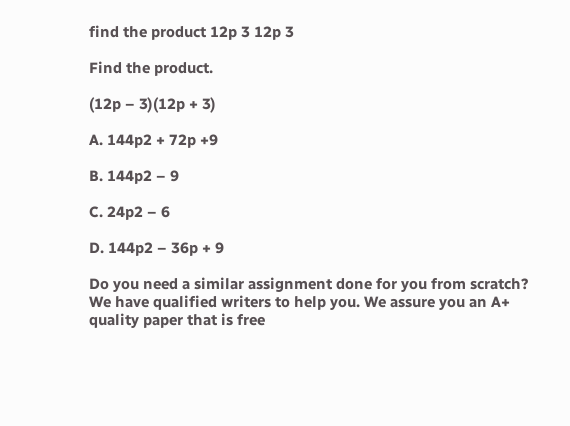find the product 12p 3 12p 3

Find the product.

(12p – 3)(12p + 3)

A. 144p2 + 72p +9

B. 144p2 – 9

C. 24p2 – 6

D. 144p2 – 36p + 9

Do you need a similar assignment done for you from scratch? We have qualified writers to help you. We assure you an A+ quality paper that is free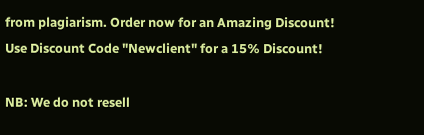from plagiarism. Order now for an Amazing Discount!
Use Discount Code "Newclient" for a 15% Discount!

NB: We do not resell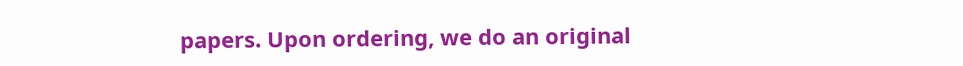papers. Upon ordering, we do an original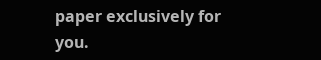paper exclusively for you.